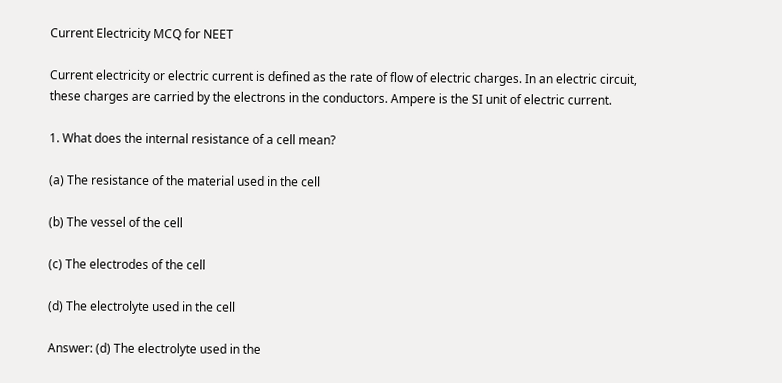Current Electricity MCQ for NEET

Current electricity or electric current is defined as the rate of flow of electric charges. In an electric circuit, these charges are carried by the electrons in the conductors. Ampere is the SI unit of electric current.

1. What does the internal resistance of a cell mean?

(a) The resistance of the material used in the cell

(b) The vessel of the cell

(c) The electrodes of the cell

(d) The electrolyte used in the cell

Answer: (d) The electrolyte used in the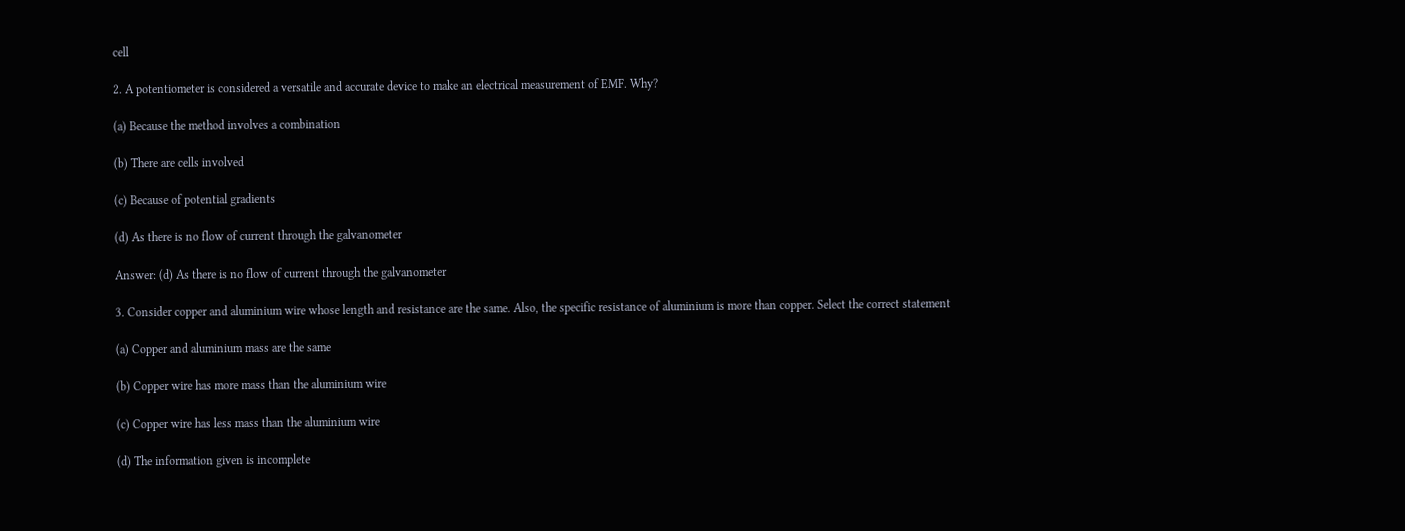cell

2. A potentiometer is considered a versatile and accurate device to make an electrical measurement of EMF. Why?

(a) Because the method involves a combination

(b) There are cells involved

(c) Because of potential gradients

(d) As there is no flow of current through the galvanometer

Answer: (d) As there is no flow of current through the galvanometer

3. Consider copper and aluminium wire whose length and resistance are the same. Also, the specific resistance of aluminium is more than copper. Select the correct statement

(a) Copper and aluminium mass are the same

(b) Copper wire has more mass than the aluminium wire

(c) Copper wire has less mass than the aluminium wire

(d) The information given is incomplete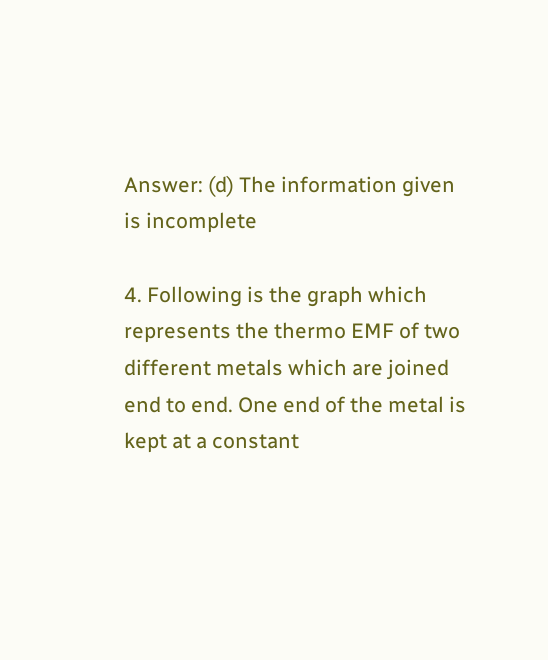Answer: (d) The information given is incomplete

4. Following is the graph which represents the thermo EMF of two different metals which are joined end to end. One end of the metal is kept at a constant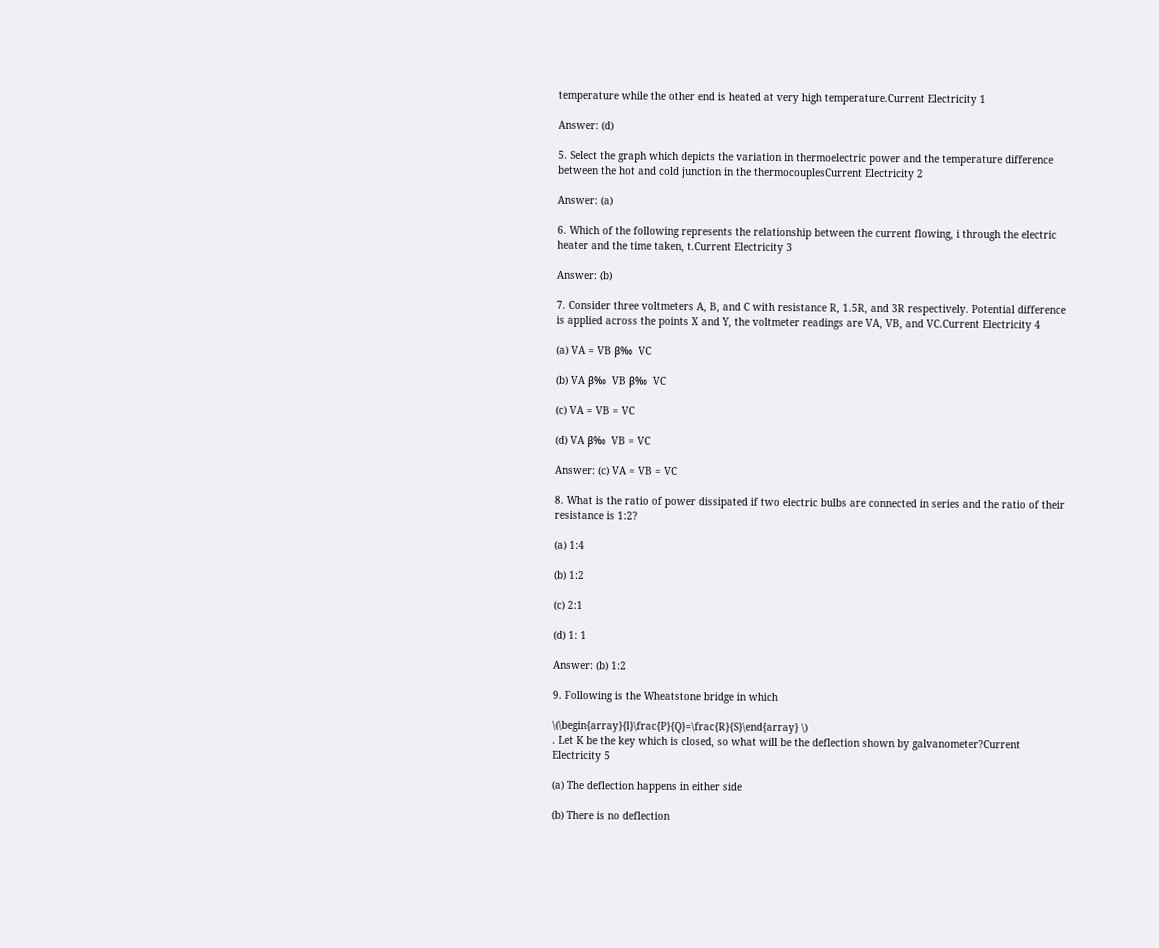temperature while the other end is heated at very high temperature.Current Electricity 1

Answer: (d)

5. Select the graph which depicts the variation in thermoelectric power and the temperature difference between the hot and cold junction in the thermocouplesCurrent Electricity 2

Answer: (a)

6. Which of the following represents the relationship between the current flowing, i through the electric heater and the time taken, t.Current Electricity 3

Answer: (b)

7. Consider three voltmeters A, B, and C with resistance R, 1.5R, and 3R respectively. Potential difference is applied across the points X and Y, the voltmeter readings are VA, VB, and VC.Current Electricity 4

(a) VA = VB β‰  VC

(b) VA β‰  VB β‰  VC

(c) VA = VB = VC

(d) VA β‰  VB = VC

Answer: (c) VA = VB = VC

8. What is the ratio of power dissipated if two electric bulbs are connected in series and the ratio of their resistance is 1:2?

(a) 1:4

(b) 1:2

(c) 2:1

(d) 1: 1

Answer: (b) 1:2

9. Following is the Wheatstone bridge in which

\(\begin{array}{l}\frac{P}{Q}=\frac{R}{S}\end{array} \)
. Let K be the key which is closed, so what will be the deflection shown by galvanometer?Current Electricity 5

(a) The deflection happens in either side

(b) There is no deflection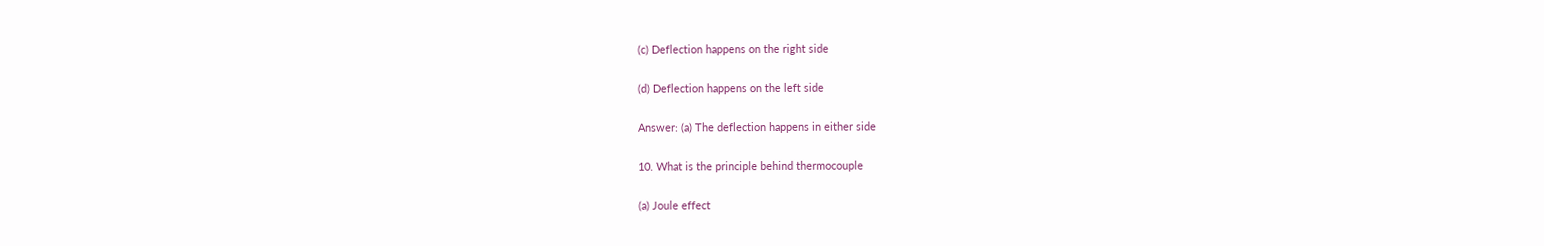(c) Deflection happens on the right side

(d) Deflection happens on the left side

Answer: (a) The deflection happens in either side

10. What is the principle behind thermocouple

(a) Joule effect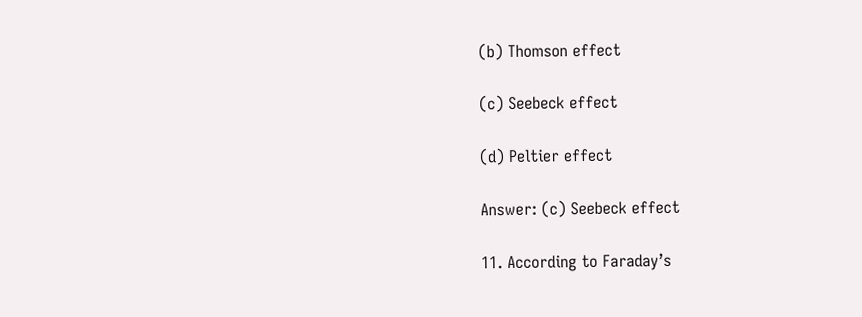(b) Thomson effect

(c) Seebeck effect

(d) Peltier effect

Answer: (c) Seebeck effect

11. According to Faraday’s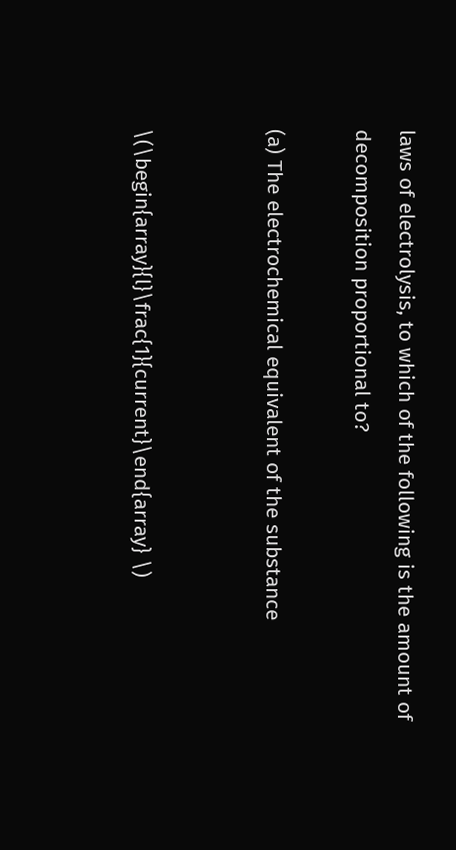laws of electrolysis, to which of the following is the amount of decomposition proportional to?

(a) The electrochemical equivalent of the substance


\(\begin{array}{l}\frac{1}{current}\end{array} \)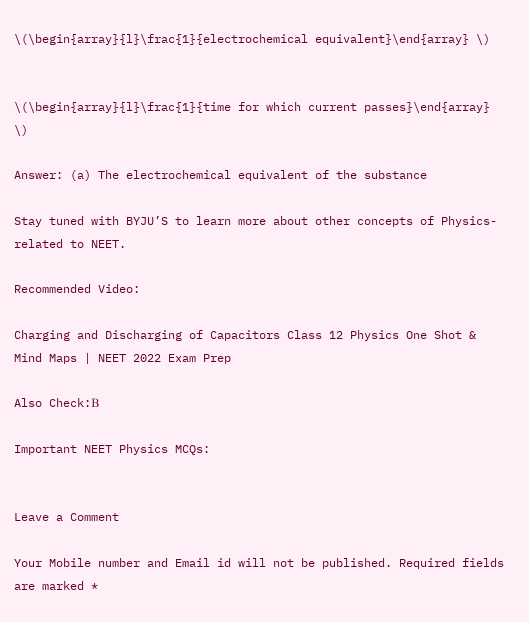\(\begin{array}{l}\frac{1}{electrochemical equivalent}\end{array} \)


\(\begin{array}{l}\frac{1}{time for which current passes}\end{array} \)

Answer: (a) The electrochemical equivalent of the substance

Stay tuned with BYJU’S to learn more about other concepts of Physics-related to NEET.

Recommended Video:

Charging and Discharging of Capacitors Class 12 Physics One Shot & Mind Maps | NEET 2022 Exam Prep

Also Check:Β

Important NEET Physics MCQs:


Leave a Comment

Your Mobile number and Email id will not be published. Required fields are marked *